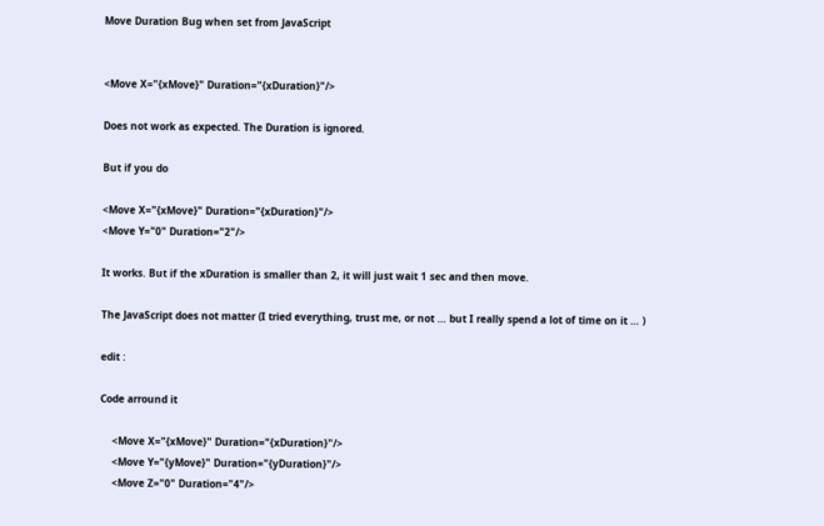Move Duration Bug when set from JavaScript


<Move X="{xMove}" Duration="{xDuration}"/>

Does not work as expected. The Duration is ignored.

But if you do

<Move X="{xMove}" Duration="{xDuration}"/>
<Move Y="0" Duration="2"/>

It works. But if the xDuration is smaller than 2, it will just wait 1 sec and then move.

The JavaScript does not matter (I tried everything, trust me, or not … but I really spend a lot of time on it … )

edit :

Code arround it

    <Move X="{xMove}" Duration="{xDuration}"/>
    <Move Y="{yMove}" Duration="{yDuration}"/>
    <Move Z="0" Duration="4"/>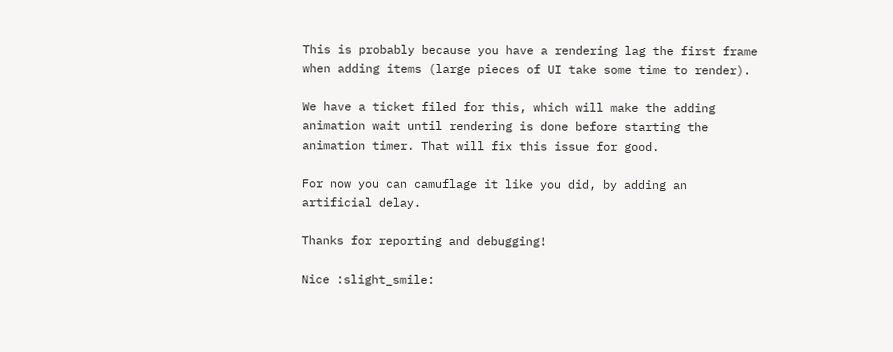This is probably because you have a rendering lag the first frame when adding items (large pieces of UI take some time to render).

We have a ticket filed for this, which will make the adding animation wait until rendering is done before starting the animation timer. That will fix this issue for good.

For now you can camuflage it like you did, by adding an artificial delay.

Thanks for reporting and debugging!

Nice :slight_smile: